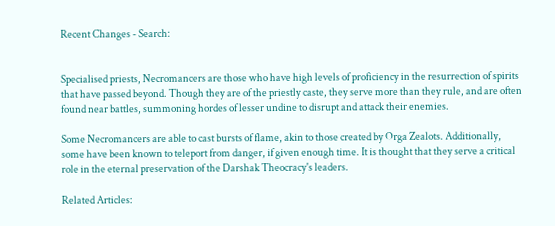Recent Changes - Search:


Specialised priests, Necromancers are those who have high levels of proficiency in the resurrection of spirits that have passed beyond. Though they are of the priestly caste, they serve more than they rule, and are often found near battles, summoning hordes of lesser undine to disrupt and attack their enemies.

Some Necromancers are able to cast bursts of flame, akin to those created by Orga Zealots. Additionally, some have been known to teleport from danger, if given enough time. It is thought that they serve a critical role in the eternal preservation of the Darshak Theocracy's leaders.

Related Articles: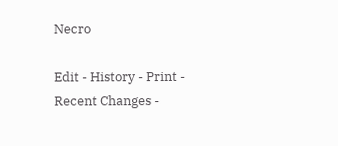Necro

Edit - History - Print - Recent Changes -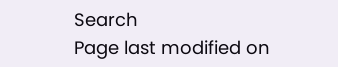Search
Page last modified on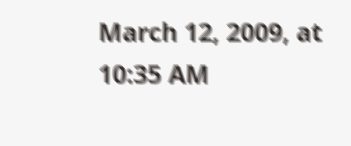March 12, 2009, at 10:35 AM